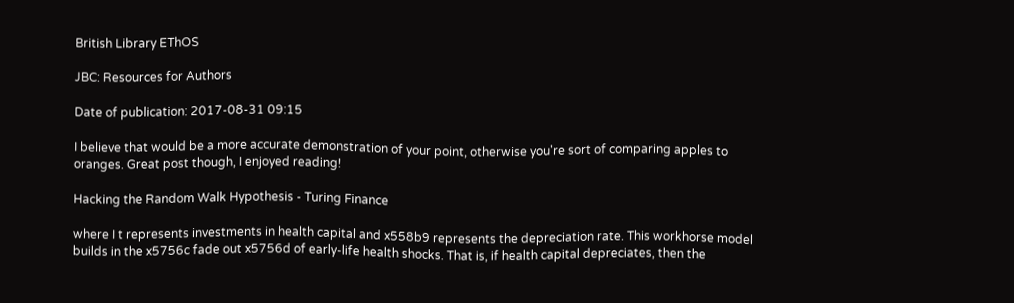British Library EThOS

JBC: Resources for Authors

Date of publication: 2017-08-31 09:15

I believe that would be a more accurate demonstration of your point, otherwise you're sort of comparing apples to oranges. Great post though, I enjoyed reading!

Hacking the Random Walk Hypothesis - Turing Finance

where I t represents investments in health capital and x558b9 represents the depreciation rate. This workhorse model builds in the x5756c fade out x5756d of early-life health shocks. That is, if health capital depreciates, then the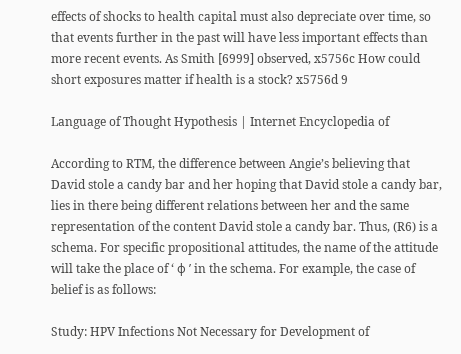effects of shocks to health capital must also depreciate over time, so that events further in the past will have less important effects than more recent events. As Smith [6999] observed, x5756c How could short exposures matter if health is a stock? x5756d 9

Language of Thought Hypothesis | Internet Encyclopedia of

According to RTM, the difference between Angie’s believing that David stole a candy bar and her hoping that David stole a candy bar, lies in there being different relations between her and the same representation of the content David stole a candy bar. Thus, (R6) is a schema. For specific propositional attitudes, the name of the attitude will take the place of ‘ φ ’ in the schema. For example, the case of belief is as follows:

Study: HPV Infections Not Necessary for Development of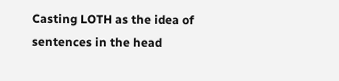Casting LOTH as the idea of sentences in the head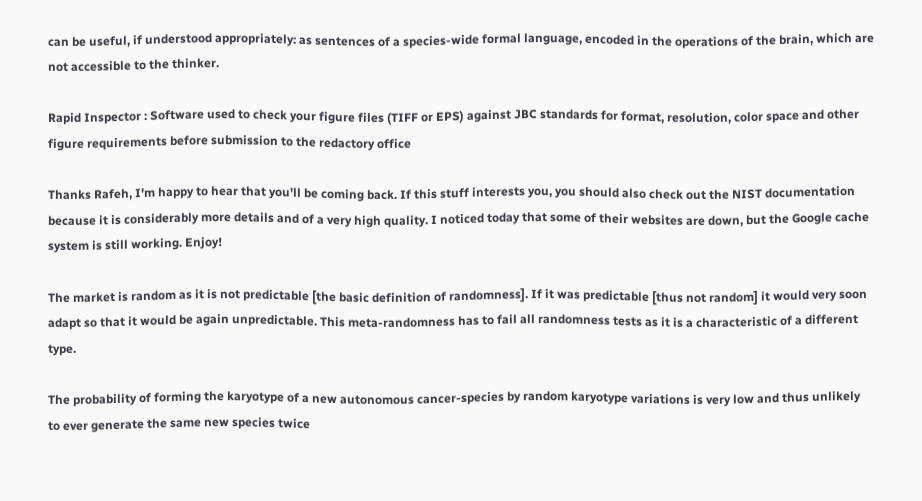can be useful, if understood appropriately: as sentences of a species-wide formal language, encoded in the operations of the brain, which are not accessible to the thinker.

Rapid Inspector : Software used to check your figure files (TIFF or EPS) against JBC standards for format, resolution, color space and other figure requirements before submission to the redactory office

Thanks Rafeh, I'm happy to hear that you'll be coming back. If this stuff interests you, you should also check out the NIST documentation because it is considerably more details and of a very high quality. I noticed today that some of their websites are down, but the Google cache system is still working. Enjoy!

The market is random as it is not predictable [the basic definition of randomness]. If it was predictable [thus not random] it would very soon adapt so that it would be again unpredictable. This meta-randomness has to fail all randomness tests as it is a characteristic of a different type.

The probability of forming the karyotype of a new autonomous cancer-species by random karyotype variations is very low and thus unlikely to ever generate the same new species twice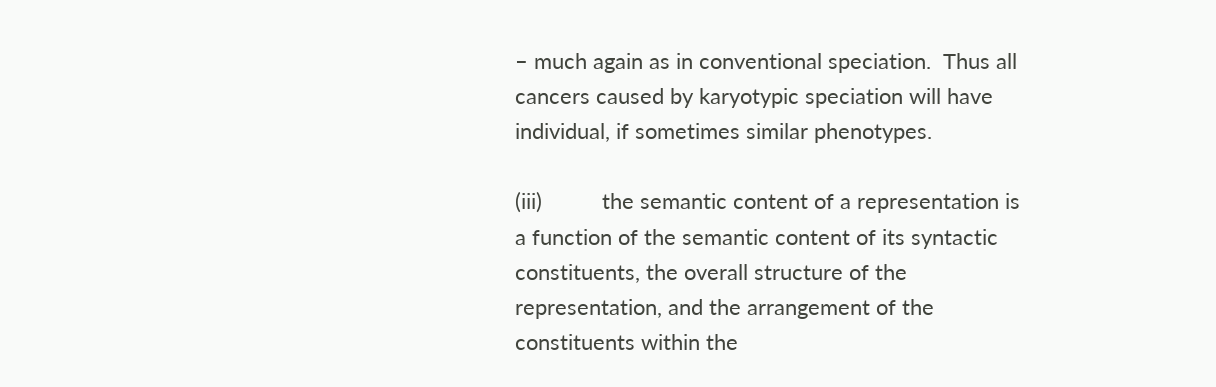– much again as in conventional speciation.  Thus all cancers caused by karyotypic speciation will have individual, if sometimes similar phenotypes.

(iii)          the semantic content of a representation is a function of the semantic content of its syntactic constituents, the overall structure of the representation, and the arrangement of the constituents within the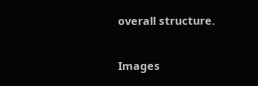overall structure.

Images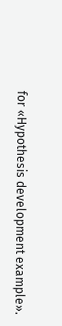for «Hypothesis development example».